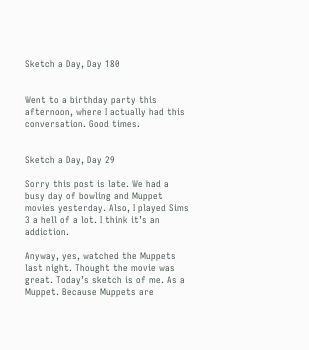Sketch a Day, Day 180


Went to a birthday party this afternoon, where I actually had this conversation. Good times.


Sketch a Day, Day 29

Sorry this post is late. We had a busy day of bowling and Muppet movies yesterday. Also, I played Sims 3 a hell of a lot. I think it’s an addiction.

Anyway, yes, watched the Muppets last night. Thought the movie was great. Today’s sketch is of me. As a Muppet. Because Muppets are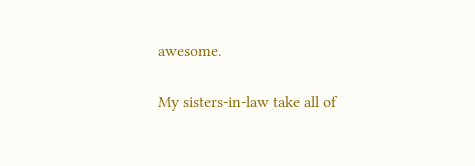awesome.

My sisters-in-law take all of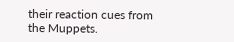their reaction cues from the Muppets.